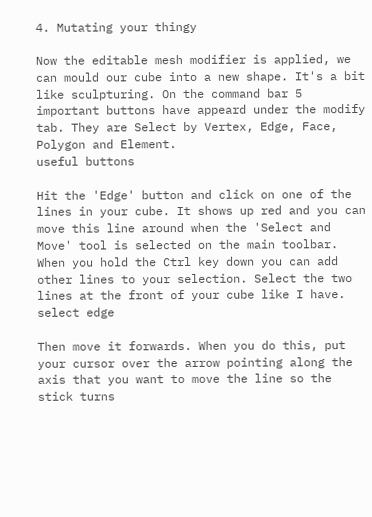4. Mutating your thingy

Now the editable mesh modifier is applied, we can mould our cube into a new shape. It's a bit like sculpturing. On the command bar 5 important buttons have appeard under the modify tab. They are Select by Vertex, Edge, Face, Polygon and Element.
useful buttons

Hit the 'Edge' button and click on one of the lines in your cube. It shows up red and you can move this line around when the 'Select and Move' tool is selected on the main toolbar. When you hold the Ctrl key down you can add other lines to your selection. Select the two lines at the front of your cube like I have.
select edge

Then move it forwards. When you do this, put your cursor over the arrow pointing along the axis that you want to move the line so the stick turns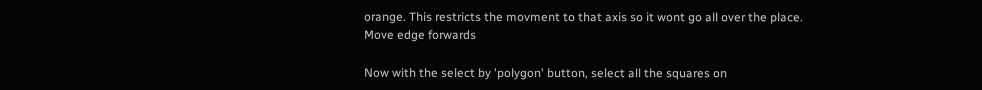orange. This restricts the movment to that axis so it wont go all over the place.
Move edge forwards

Now with the select by 'polygon' button, select all the squares on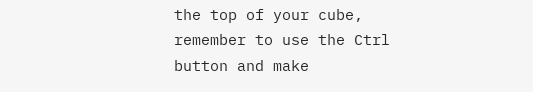the top of your cube, remember to use the Ctrl button and make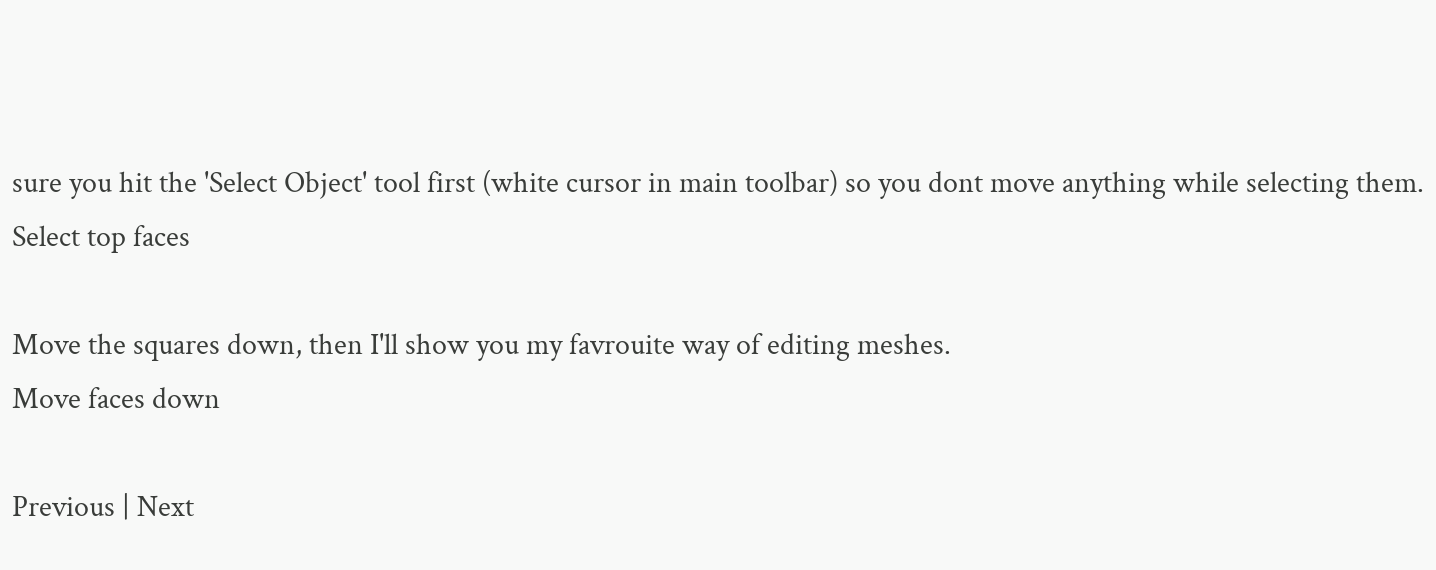sure you hit the 'Select Object' tool first (white cursor in main toolbar) so you dont move anything while selecting them.
Select top faces

Move the squares down, then I'll show you my favrouite way of editing meshes.
Move faces down

Previous | Next